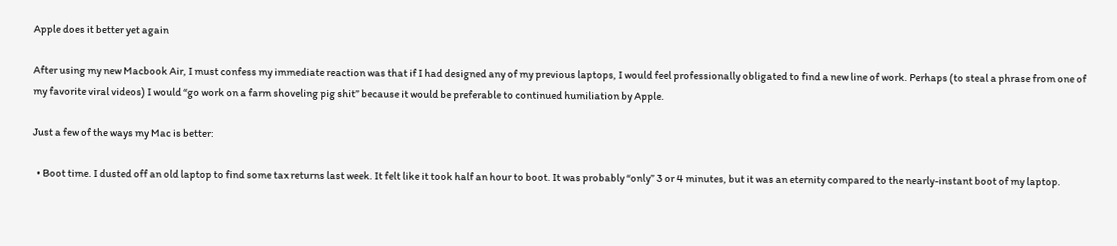Apple does it better yet again

After using my new Macbook Air, I must confess my immediate reaction was that if I had designed any of my previous laptops, I would feel professionally obligated to find a new line of work. Perhaps (to steal a phrase from one of my favorite viral videos) I would “go work on a farm shoveling pig shit” because it would be preferable to continued humiliation by Apple.

Just a few of the ways my Mac is better:

  • Boot time. I dusted off an old laptop to find some tax returns last week. It felt like it took half an hour to boot. It was probably “only” 3 or 4 minutes, but it was an eternity compared to the nearly-instant boot of my laptop.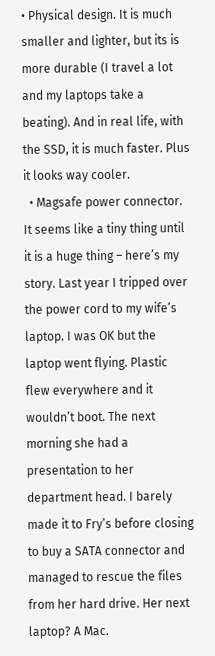• Physical design. It is much smaller and lighter, but its is more durable (I travel a lot and my laptops take a beating). And in real life, with the SSD, it is much faster. Plus it looks way cooler.
  • Magsafe power connector. It seems like a tiny thing until it is a huge thing – here’s my story. Last year I tripped over the power cord to my wife’s laptop. I was OK but the laptop went flying. Plastic flew everywhere and it wouldn’t boot. The next morning she had a presentation to her department head. I barely made it to Fry’s before closing to buy a SATA connector and managed to rescue the files from her hard drive. Her next laptop? A Mac.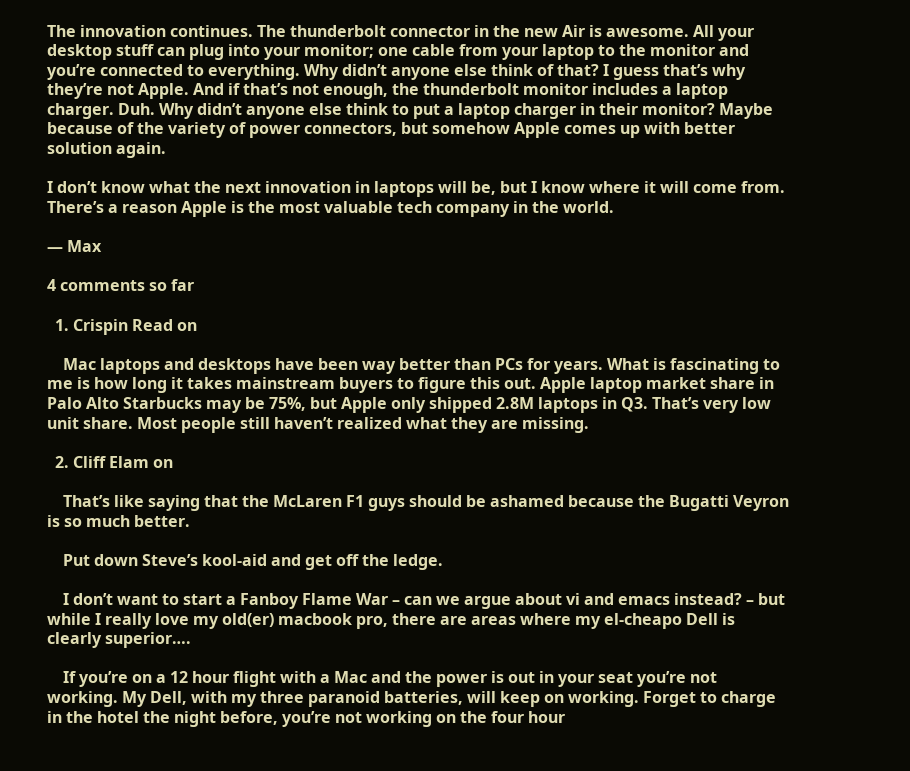The innovation continues. The thunderbolt connector in the new Air is awesome. All your desktop stuff can plug into your monitor; one cable from your laptop to the monitor and you’re connected to everything. Why didn’t anyone else think of that? I guess that’s why they’re not Apple. And if that’s not enough, the thunderbolt monitor includes a laptop charger. Duh. Why didn’t anyone else think to put a laptop charger in their monitor? Maybe because of the variety of power connectors, but somehow Apple comes up with better solution again.

I don’t know what the next innovation in laptops will be, but I know where it will come from. There’s a reason Apple is the most valuable tech company in the world.

— Max

4 comments so far

  1. Crispin Read on

    Mac laptops and desktops have been way better than PCs for years. What is fascinating to me is how long it takes mainstream buyers to figure this out. Apple laptop market share in Palo Alto Starbucks may be 75%, but Apple only shipped 2.8M laptops in Q3. That’s very low unit share. Most people still haven’t realized what they are missing.

  2. Cliff Elam on

    That’s like saying that the McLaren F1 guys should be ashamed because the Bugatti Veyron is so much better.

    Put down Steve’s kool-aid and get off the ledge.

    I don’t want to start a Fanboy Flame War – can we argue about vi and emacs instead? – but while I really love my old(er) macbook pro, there are areas where my el-cheapo Dell is clearly superior….

    If you’re on a 12 hour flight with a Mac and the power is out in your seat you’re not working. My Dell, with my three paranoid batteries, will keep on working. Forget to charge in the hotel the night before, you’re not working on the four hour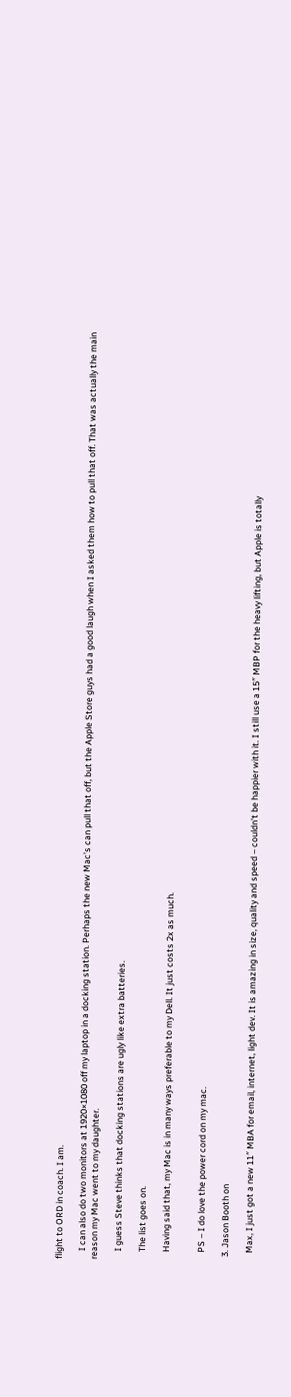flight to ORD in coach. I am.

    I can also do two monitors at 1920×1080 off my laptop in a docking station. Perhaps the new Mac’s can pull that off, but the Apple Store guys had a good laugh when I asked them how to pull that off. That was actually the main reason my Mac went to my daughter.

    I guess Steve thinks that docking stations are ugly like extra batteries.

    The list goes on.

    Having said that, my Mac is in many ways preferable to my Dell. It just costs 2x as much.


    PS – I do love the power cord on my mac.

  3. Jason Booth on

    Max, I just got a new 11″ MBA for email, internet, light dev. It is amazing in size, quality and speed – couldn’t be happier with it. I still use a 15″ MBP for the heavy lifting, but Apple is totally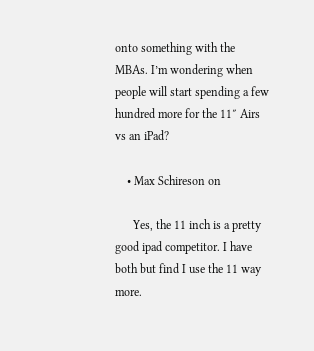onto something with the MBAs. I’m wondering when people will start spending a few hundred more for the 11″ Airs vs an iPad?

    • Max Schireson on

      Yes, the 11 inch is a pretty good ipad competitor. I have both but find I use the 11 way more.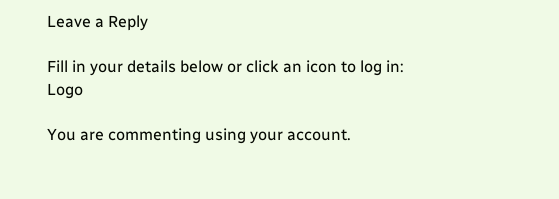Leave a Reply

Fill in your details below or click an icon to log in: Logo

You are commenting using your account.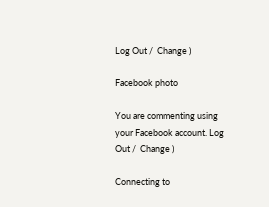Log Out /  Change )

Facebook photo

You are commenting using your Facebook account. Log Out /  Change )

Connecting to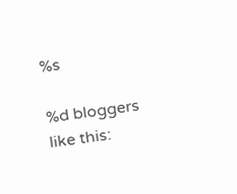%s

%d bloggers like this: